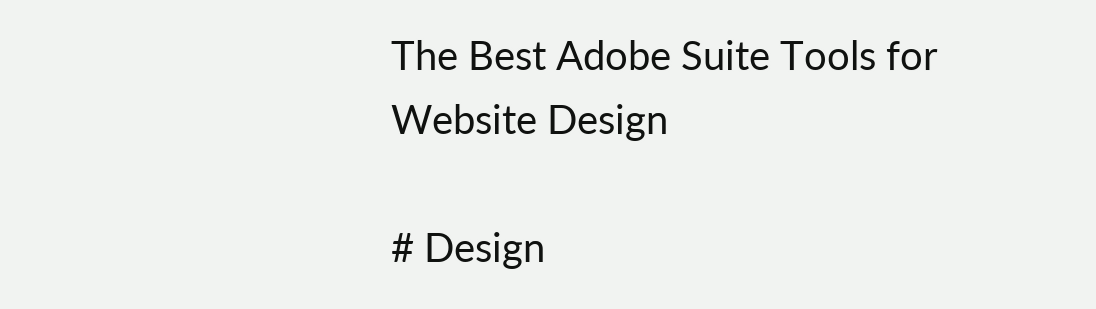The Best Adobe Suite Tools for Website Design

# Design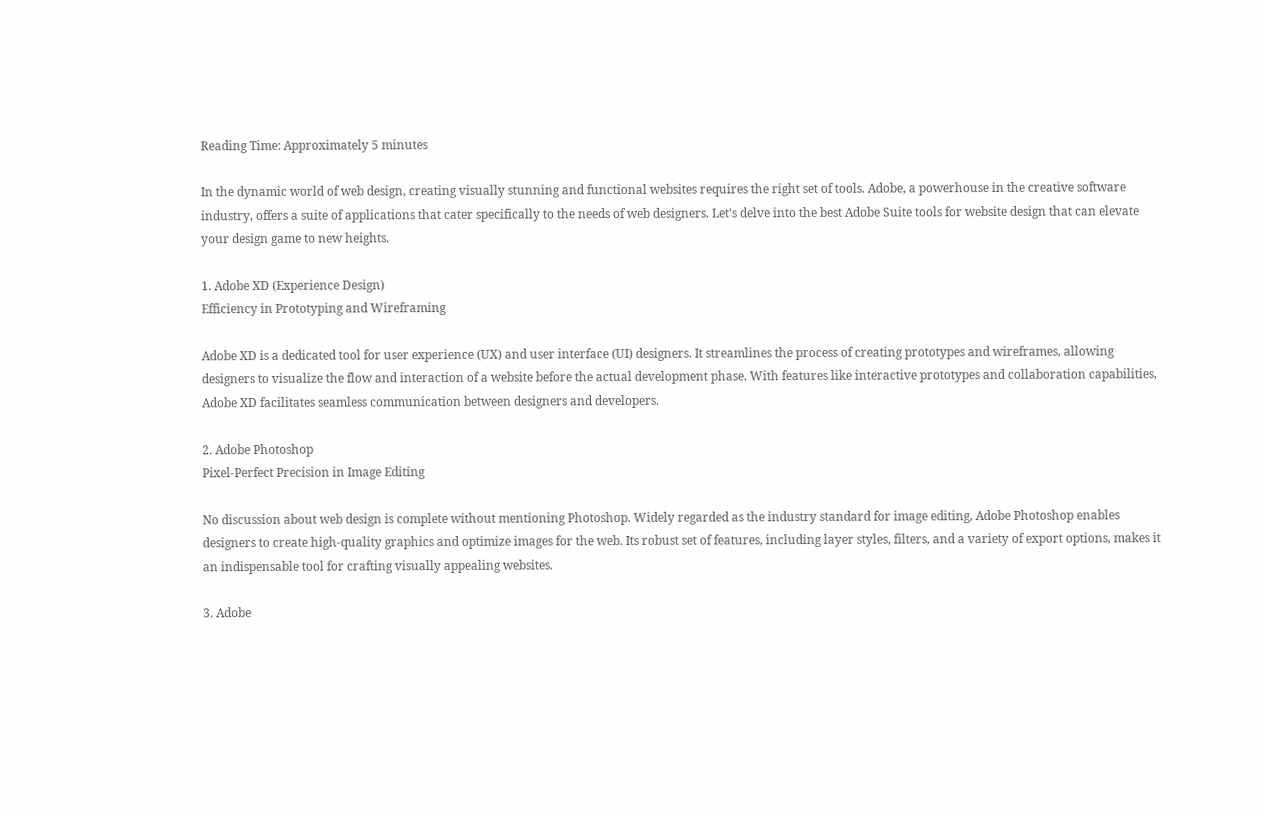Reading Time: Approximately 5 minutes

In the dynamic world of web design, creating visually stunning and functional websites requires the right set of tools. Adobe, a powerhouse in the creative software industry, offers a suite of applications that cater specifically to the needs of web designers. Let's delve into the best Adobe Suite tools for website design that can elevate your design game to new heights.

1. Adobe XD (Experience Design)
Efficiency in Prototyping and Wireframing

Adobe XD is a dedicated tool for user experience (UX) and user interface (UI) designers. It streamlines the process of creating prototypes and wireframes, allowing designers to visualize the flow and interaction of a website before the actual development phase. With features like interactive prototypes and collaboration capabilities, Adobe XD facilitates seamless communication between designers and developers.

2. Adobe Photoshop
Pixel-Perfect Precision in Image Editing

No discussion about web design is complete without mentioning Photoshop. Widely regarded as the industry standard for image editing, Adobe Photoshop enables designers to create high-quality graphics and optimize images for the web. Its robust set of features, including layer styles, filters, and a variety of export options, makes it an indispensable tool for crafting visually appealing websites.

3. Adobe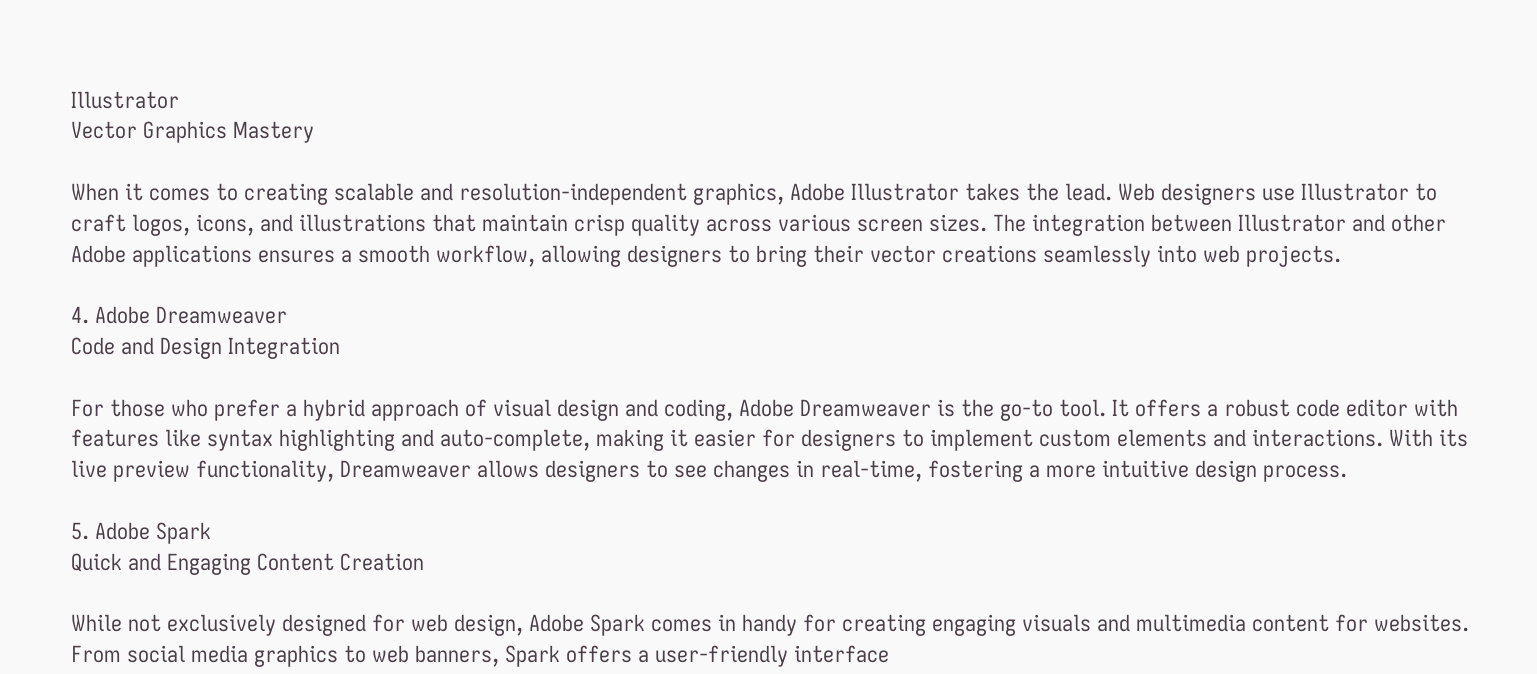Illustrator
Vector Graphics Mastery

When it comes to creating scalable and resolution-independent graphics, Adobe Illustrator takes the lead. Web designers use Illustrator to craft logos, icons, and illustrations that maintain crisp quality across various screen sizes. The integration between Illustrator and other Adobe applications ensures a smooth workflow, allowing designers to bring their vector creations seamlessly into web projects.

4. Adobe Dreamweaver
Code and Design Integration

For those who prefer a hybrid approach of visual design and coding, Adobe Dreamweaver is the go-to tool. It offers a robust code editor with features like syntax highlighting and auto-complete, making it easier for designers to implement custom elements and interactions. With its live preview functionality, Dreamweaver allows designers to see changes in real-time, fostering a more intuitive design process.

5. Adobe Spark
Quick and Engaging Content Creation

While not exclusively designed for web design, Adobe Spark comes in handy for creating engaging visuals and multimedia content for websites. From social media graphics to web banners, Spark offers a user-friendly interface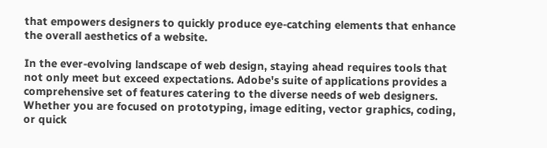that empowers designers to quickly produce eye-catching elements that enhance the overall aesthetics of a website.

In the ever-evolving landscape of web design, staying ahead requires tools that not only meet but exceed expectations. Adobe's suite of applications provides a comprehensive set of features catering to the diverse needs of web designers. Whether you are focused on prototyping, image editing, vector graphics, coding, or quick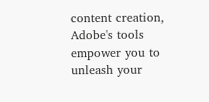content creation, Adobe's tools empower you to unleash your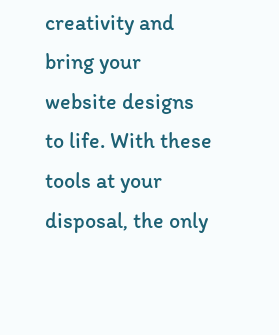creativity and bring your website designs to life. With these tools at your disposal, the only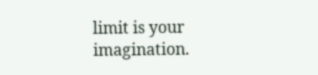limit is your imagination.